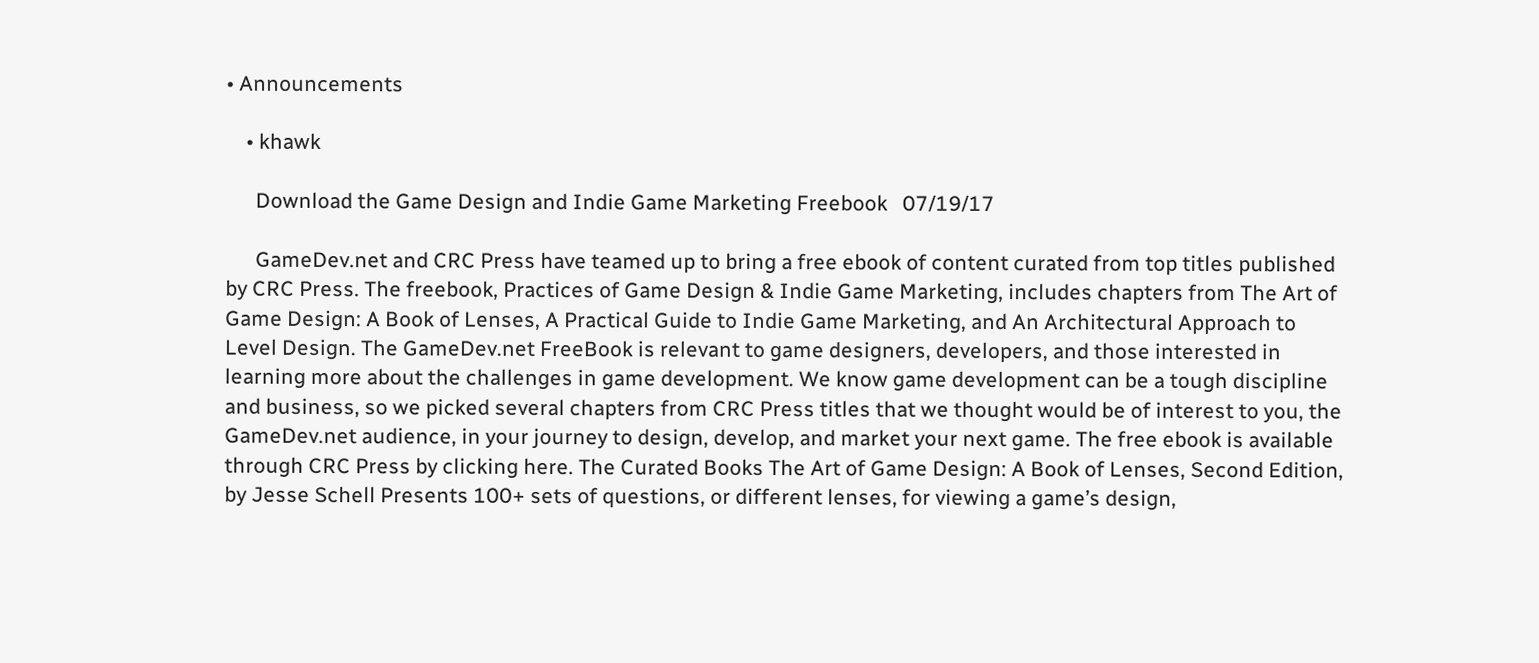• Announcements

    • khawk

      Download the Game Design and Indie Game Marketing Freebook   07/19/17

      GameDev.net and CRC Press have teamed up to bring a free ebook of content curated from top titles published by CRC Press. The freebook, Practices of Game Design & Indie Game Marketing, includes chapters from The Art of Game Design: A Book of Lenses, A Practical Guide to Indie Game Marketing, and An Architectural Approach to Level Design. The GameDev.net FreeBook is relevant to game designers, developers, and those interested in learning more about the challenges in game development. We know game development can be a tough discipline and business, so we picked several chapters from CRC Press titles that we thought would be of interest to you, the GameDev.net audience, in your journey to design, develop, and market your next game. The free ebook is available through CRC Press by clicking here. The Curated Books The Art of Game Design: A Book of Lenses, Second Edition, by Jesse Schell Presents 100+ sets of questions, or different lenses, for viewing a game’s design,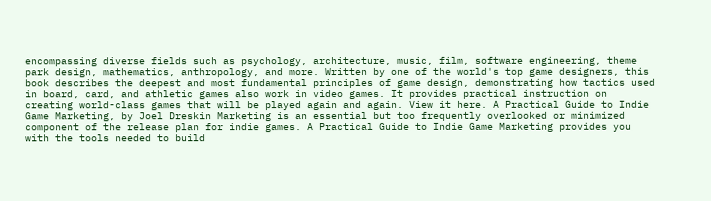encompassing diverse fields such as psychology, architecture, music, film, software engineering, theme park design, mathematics, anthropology, and more. Written by one of the world's top game designers, this book describes the deepest and most fundamental principles of game design, demonstrating how tactics used in board, card, and athletic games also work in video games. It provides practical instruction on creating world-class games that will be played again and again. View it here. A Practical Guide to Indie Game Marketing, by Joel Dreskin Marketing is an essential but too frequently overlooked or minimized component of the release plan for indie games. A Practical Guide to Indie Game Marketing provides you with the tools needed to build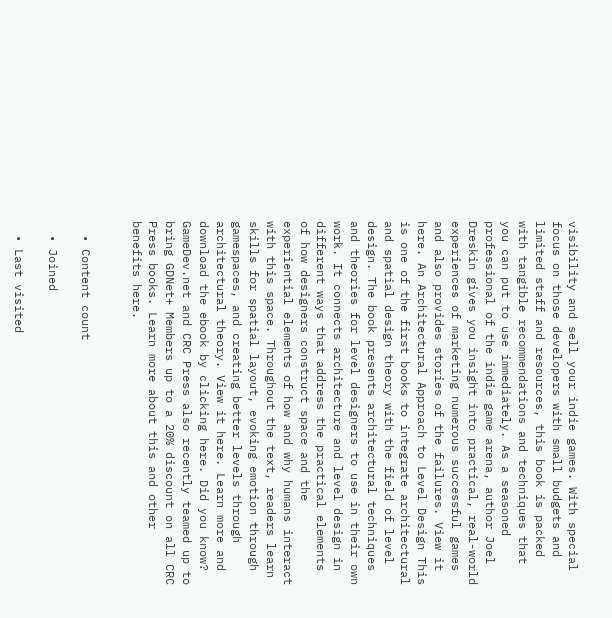visibility and sell your indie games. With special focus on those developers with small budgets and limited staff and resources, this book is packed with tangible recommendations and techniques that you can put to use immediately. As a seasoned professional of the indie game arena, author Joel Dreskin gives you insight into practical, real-world experiences of marketing numerous successful games and also provides stories of the failures. View it here. An Architectural Approach to Level Design This is one of the first books to integrate architectural and spatial design theory with the field of level design. The book presents architectural techniques and theories for level designers to use in their own work. It connects architecture and level design in different ways that address the practical elements of how designers construct space and the experiential elements of how and why humans interact with this space. Throughout the text, readers learn skills for spatial layout, evoking emotion through gamespaces, and creating better levels through architectural theory. View it here. Learn more and download the ebook by clicking here. Did you know? GameDev.net and CRC Press also recently teamed up to bring GDNet+ Members up to a 20% discount on all CRC Press books. Learn more about this and other benefits here.


  • Content count

  • Joined

  • Last visited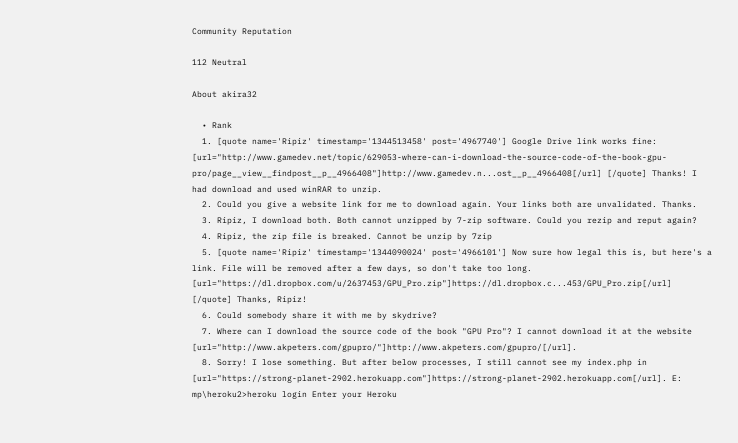Community Reputation

112 Neutral

About akira32

  • Rank
  1. [quote name='Ripiz' timestamp='1344513458' post='4967740'] Google Drive link works fine: [url="http://www.gamedev.net/topic/629053-where-can-i-download-the-source-code-of-the-book-gpu-pro/page__view__findpost__p__4966408"]http://www.gamedev.n...ost__p__4966408[/url] [/quote] Thanks! I had download and used winRAR to unzip.
  2. Could you give a website link for me to download again. Your links both are unvalidated. Thanks.
  3. Ripiz, I download both. Both cannot unzipped by 7-zip software. Could you rezip and reput again?
  4. Ripiz, the zip file is breaked. Cannot be unzip by 7zip
  5. [quote name='Ripiz' timestamp='1344090024' post='4966101'] Now sure how legal this is, but here's a link. File will be removed after a few days, so don't take too long. [url="https://dl.dropbox.com/u/2637453/GPU_Pro.zip"]https://dl.dropbox.c...453/GPU_Pro.zip[/url] [/quote] Thanks, Ripiz!
  6. Could somebody share it with me by skydrive?
  7. Where can I download the source code of the book "GPU Pro"? I cannot download it at the website [url="http://www.akpeters.com/gpupro/"]http://www.akpeters.com/gpupro/[/url].
  8. Sorry! I lose something. But after below processes, I still cannot see my index.php in [url="https://strong-planet-2902.herokuapp.com"]https://strong-planet-2902.herokuapp.com[/url]. E: mp\heroku2>heroku login Enter your Heroku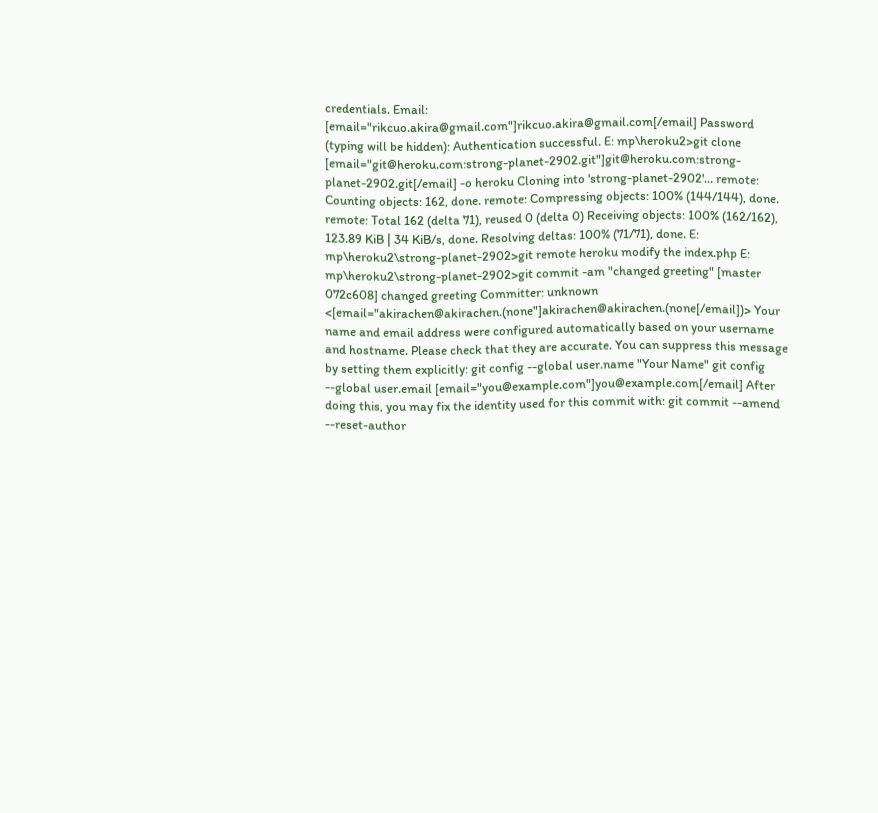credentials. Email: [email="rikcuo.akira@gmail.com"]rikcuo.akira@gmail.com[/email] Password (typing will be hidden): Authentication successful. E: mp\heroku2>git clone [email="git@heroku.com:strong-planet-2902.git"]git@heroku.com:strong-planet-2902.git[/email] -o heroku Cloning into 'strong-planet-2902'... remote: Counting objects: 162, done. remote: Compressing objects: 100% (144/144), done. remote: Total 162 (delta 71), reused 0 (delta 0) Receiving objects: 100% (162/162), 123.89 KiB | 34 KiB/s, done. Resolving deltas: 100% (71/71), done. E: mp\heroku2\strong-planet-2902>git remote heroku modify the index.php E: mp\heroku2\strong-planet-2902>git commit -am "changed greeting" [master 072c608] changed greeting Committer: unknown <[email="akirachen@akirachen.(none"]akirachen@akirachen.(none[/email])> Your name and email address were configured automatically based on your username and hostname. Please check that they are accurate. You can suppress this message by setting them explicitly: git config --global user.name "Your Name" git config --global user.email [email="you@example.com"]you@example.com[/email] After doing this, you may fix the identity used for this commit with: git commit --amend --reset-author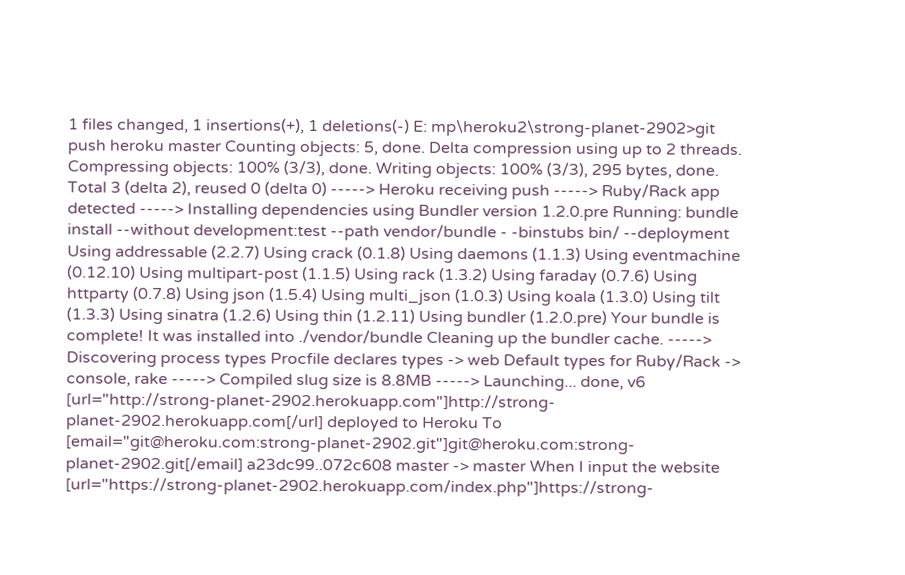1 files changed, 1 insertions(+), 1 deletions(-) E: mp\heroku2\strong-planet-2902>git push heroku master Counting objects: 5, done. Delta compression using up to 2 threads. Compressing objects: 100% (3/3), done. Writing objects: 100% (3/3), 295 bytes, done. Total 3 (delta 2), reused 0 (delta 0) -----> Heroku receiving push -----> Ruby/Rack app detected -----> Installing dependencies using Bundler version 1.2.0.pre Running: bundle install --without development:test --path vendor/bundle - -binstubs bin/ --deployment Using addressable (2.2.7) Using crack (0.1.8) Using daemons (1.1.3) Using eventmachine (0.12.10) Using multipart-post (1.1.5) Using rack (1.3.2) Using faraday (0.7.6) Using httparty (0.7.8) Using json (1.5.4) Using multi_json (1.0.3) Using koala (1.3.0) Using tilt (1.3.3) Using sinatra (1.2.6) Using thin (1.2.11) Using bundler (1.2.0.pre) Your bundle is complete! It was installed into ./vendor/bundle Cleaning up the bundler cache. -----> Discovering process types Procfile declares types -> web Default types for Ruby/Rack -> console, rake -----> Compiled slug size is 8.8MB -----> Launching... done, v6 [url="http://strong-planet-2902.herokuapp.com"]http://strong-planet-2902.herokuapp.com[/url] deployed to Heroku To [email="git@heroku.com:strong-planet-2902.git"]git@heroku.com:strong-planet-2902.git[/email] a23dc99..072c608 master -> master When I input the website [url="https://strong-planet-2902.herokuapp.com/index.php"]https://strong-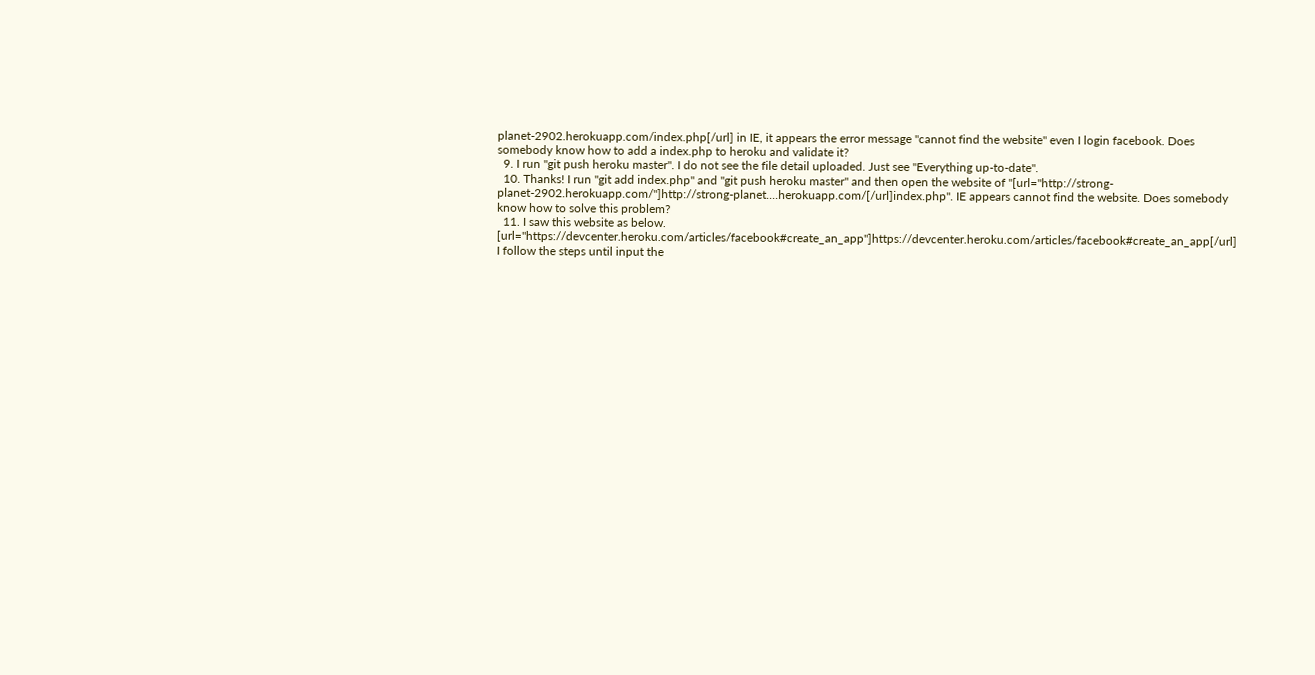planet-2902.herokuapp.com/index.php[/url] in IE, it appears the error message "cannot find the website" even I login facebook. Does somebody know how to add a index.php to heroku and validate it?
  9. I run "git push heroku master". I do not see the file detail uploaded. Just see "Everything up-to-date".
  10. Thanks! I run "git add index.php" and "git push heroku master" and then open the website of "[url="http://strong-planet-2902.herokuapp.com/"]http://strong-planet....herokuapp.com/[/url]index.php". IE appears cannot find the website. Does somebody know how to solve this problem?
  11. I saw this website as below. [url="https://devcenter.heroku.com/articles/facebook#create_an_app"]https://devcenter.heroku.com/articles/facebook#create_an_app[/url] I follow the steps until input the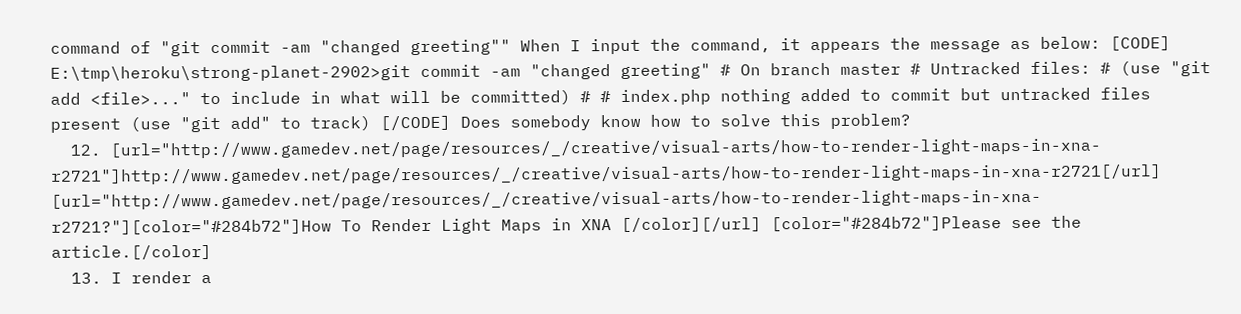command of "git commit -am "changed greeting"" When I input the command, it appears the message as below: [CODE] E:\tmp\heroku\strong-planet-2902>git commit -am "changed greeting" # On branch master # Untracked files: # (use "git add <file>..." to include in what will be committed) # # index.php nothing added to commit but untracked files present (use "git add" to track) [/CODE] Does somebody know how to solve this problem?
  12. [url="http://www.gamedev.net/page/resources/_/creative/visual-arts/how-to-render-light-maps-in-xna-r2721"]http://www.gamedev.net/page/resources/_/creative/visual-arts/how-to-render-light-maps-in-xna-r2721[/url] [url="http://www.gamedev.net/page/resources/_/creative/visual-arts/how-to-render-light-maps-in-xna-r2721?"][color="#284b72"]How To Render Light Maps in XNA [/color][/url] [color="#284b72"]Please see the article.[/color]
  13. I render a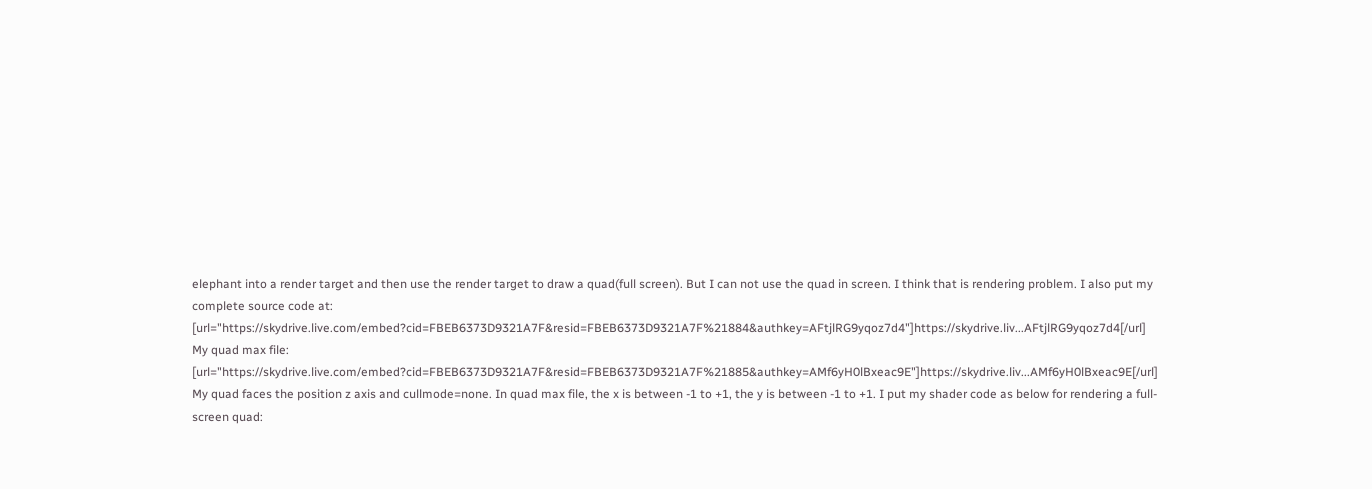elephant into a render target and then use the render target to draw a quad(full screen). But I can not use the quad in screen. I think that is rendering problem. I also put my complete source code at: [url="https://skydrive.live.com/embed?cid=FBEB6373D9321A7F&resid=FBEB6373D9321A7F%21884&authkey=AFtjlRG9yqoz7d4"]https://skydrive.liv...AFtjlRG9yqoz7d4[/url] My quad max file: [url="https://skydrive.live.com/embed?cid=FBEB6373D9321A7F&resid=FBEB6373D9321A7F%21885&authkey=AMf6yH0lBxeac9E"]https://skydrive.liv...AMf6yH0lBxeac9E[/url] My quad faces the position z axis and cullmode=none. In quad max file, the x is between -1 to +1, the y is between -1 to +1. I put my shader code as below for rendering a full-screen quad: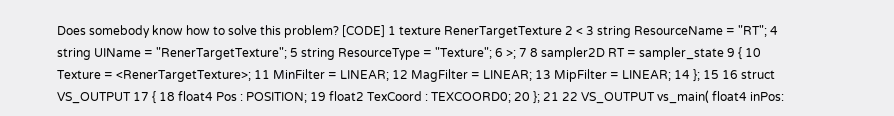Does somebody know how to solve this problem? [CODE] 1 texture RenerTargetTexture 2 < 3 string ResourceName = "RT"; 4 string UIName = "RenerTargetTexture"; 5 string ResourceType = "Texture"; 6 >; 7 8 sampler2D RT = sampler_state 9 { 10 Texture = <RenerTargetTexture>; 11 MinFilter = LINEAR; 12 MagFilter = LINEAR; 13 MipFilter = LINEAR; 14 }; 15 16 struct VS_OUTPUT 17 { 18 float4 Pos : POSITION; 19 float2 TexCoord : TEXCOORD0; 20 }; 21 22 VS_OUTPUT vs_main( float4 inPos: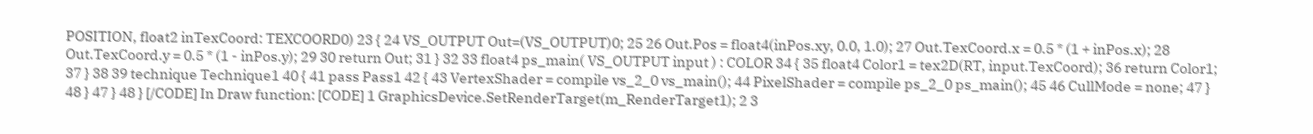POSITION, float2 inTexCoord: TEXCOORD0) 23 { 24 VS_OUTPUT Out=(VS_OUTPUT)0; 25 26 Out.Pos = float4(inPos.xy, 0.0, 1.0); 27 Out.TexCoord.x = 0.5 * (1 + inPos.x); 28 Out.TexCoord.y = 0.5 * (1 - inPos.y); 29 30 return Out; 31 } 32 33 float4 ps_main( VS_OUTPUT input ) : COLOR 34 { 35 float4 Color1 = tex2D(RT, input.TexCoord); 36 return Color1; 37 } 38 39 technique Technique1 40 { 41 pass Pass1 42 { 43 VertexShader = compile vs_2_0 vs_main(); 44 PixelShader = compile ps_2_0 ps_main(); 45 46 CullMode = none; 47 } 48 } 47 } 48 } [/CODE] In Draw function: [CODE] 1 GraphicsDevice.SetRenderTarget(m_RenderTarget1); 2 3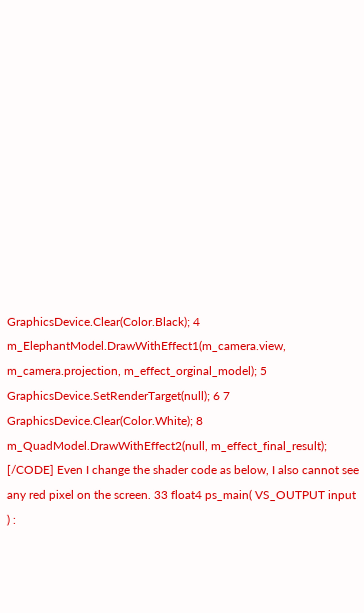GraphicsDevice.Clear(Color.Black); 4 m_ElephantModel.DrawWithEffect1(m_camera.view, m_camera.projection, m_effect_orginal_model); 5 GraphicsDevice.SetRenderTarget(null); 6 7 GraphicsDevice.Clear(Color.White); 8 m_QuadModel.DrawWithEffect2(null, m_effect_final_result); [/CODE] Even I change the shader code as below, I also cannot see any red pixel on the screen. 33 float4 ps_main( VS_OUTPUT input ) :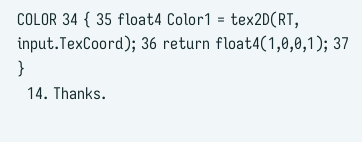COLOR 34 { 35 float4 Color1 = tex2D(RT, input.TexCoord); 36 return float4(1,0,0,1); 37 }
  14. Thanks.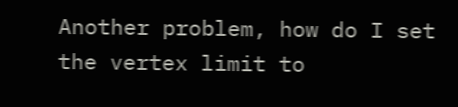Another problem, how do I set the vertex limit to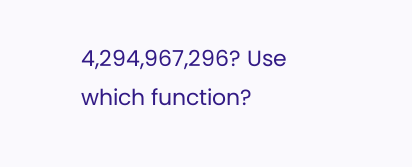4,294,967,296? Use which function?